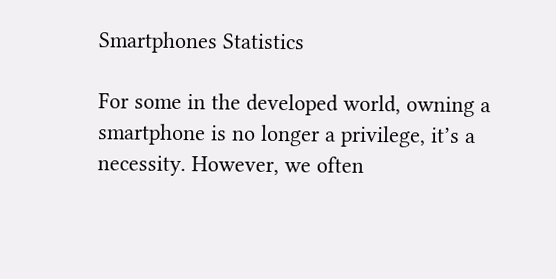Smartphones Statistics

For some in the developed world, owning a smartphone is no longer a privilege, it’s a necessity. However, we often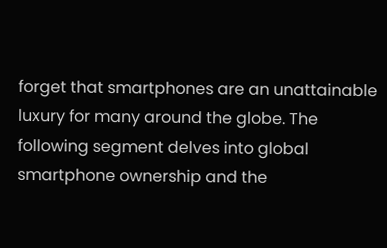forget that smartphones are an unattainable luxury for many around the globe. The following segment delves into global smartphone ownership and the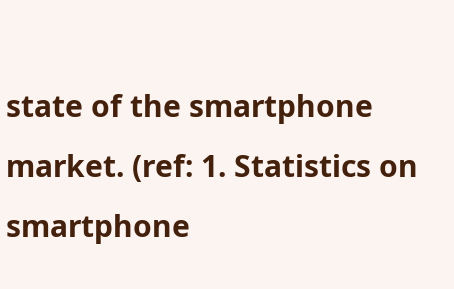state of the smartphone market. (ref: 1. Statistics on smartphone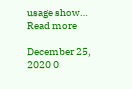usage show…
Read more

December 25, 2020 0